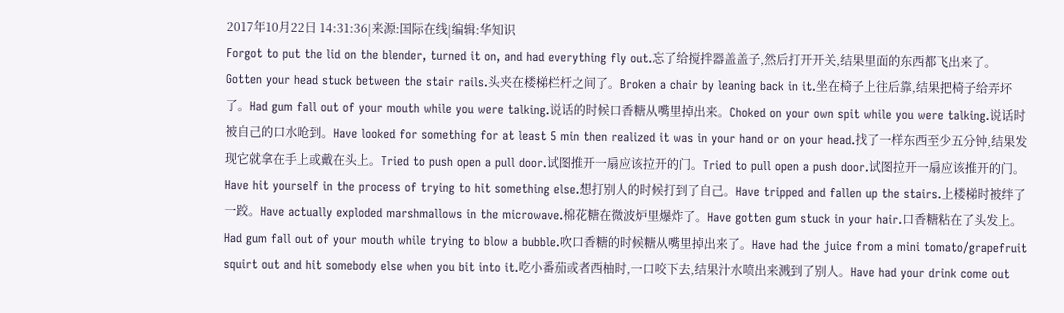2017年10月22日 14:31:36|来源:国际在线|编辑:华知识
Forgot to put the lid on the blender, turned it on, and had everything fly out.忘了给搅拌器盖盖子,然后打开开关,结果里面的东西都飞出来了。Gotten your head stuck between the stair rails.头夹在楼梯栏杆之间了。Broken a chair by leaning back in it.坐在椅子上往后靠,结果把椅子给弄坏了。Had gum fall out of your mouth while you were talking.说话的时候口香糖从嘴里掉出来。Choked on your own spit while you were talking.说话时被自己的口水呛到。Have looked for something for at least 5 min then realized it was in your hand or on your head.找了一样东西至少五分钟,结果发现它就拿在手上或戴在头上。Tried to push open a pull door.试图推开一扇应该拉开的门。Tried to pull open a push door.试图拉开一扇应该推开的门。Have hit yourself in the process of trying to hit something else.想打别人的时候打到了自己。Have tripped and fallen up the stairs.上楼梯时被绊了一跤。Have actually exploded marshmallows in the microwave.棉花糖在微波炉里爆炸了。Have gotten gum stuck in your hair.口香糖粘在了头发上。Had gum fall out of your mouth while trying to blow a bubble.吹口香糖的时候糖从嘴里掉出来了。Have had the juice from a mini tomato/grapefruit squirt out and hit somebody else when you bit into it.吃小番茄或者西柚时,一口咬下去,结果汁水喷出来溅到了别人。Have had your drink come out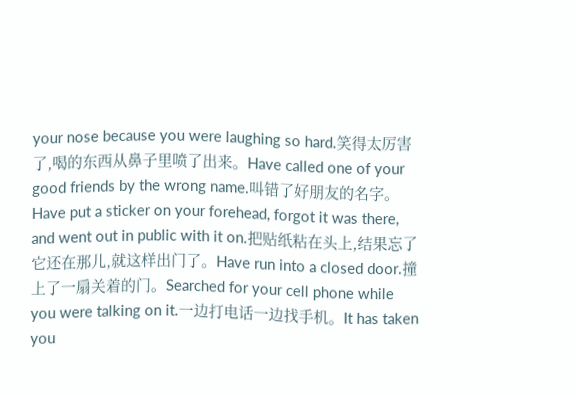your nose because you were laughing so hard.笑得太厉害了,喝的东西从鼻子里喷了出来。Have called one of your good friends by the wrong name.叫错了好朋友的名字。Have put a sticker on your forehead, forgot it was there, and went out in public with it on.把贴纸粘在头上,结果忘了它还在那儿,就这样出门了。Have run into a closed door.撞上了一扇关着的门。Searched for your cell phone while you were talking on it.一边打电话一边找手机。It has taken you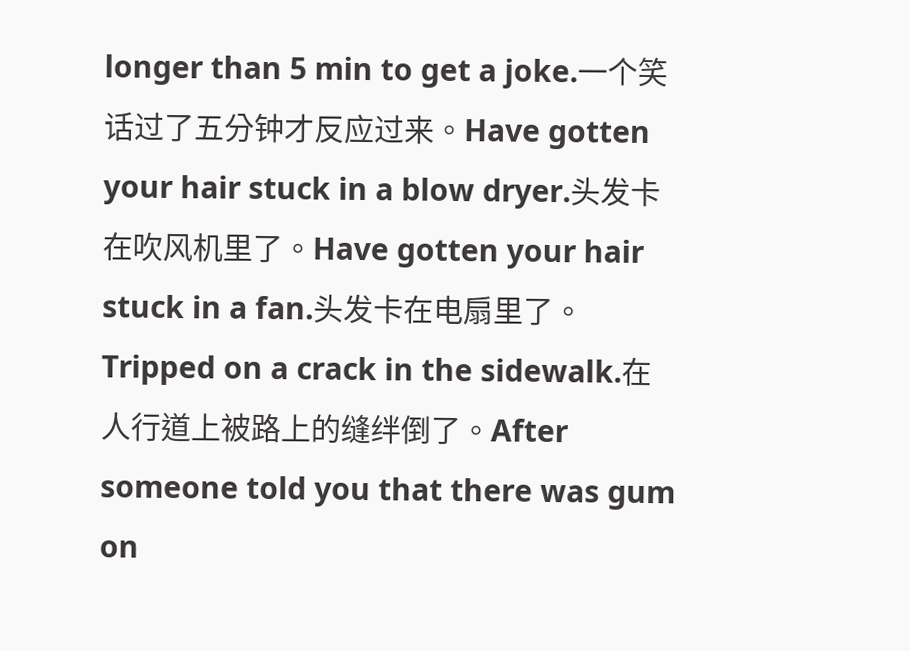longer than 5 min to get a joke.一个笑话过了五分钟才反应过来。Have gotten your hair stuck in a blow dryer.头发卡在吹风机里了。Have gotten your hair stuck in a fan.头发卡在电扇里了。Tripped on a crack in the sidewalk.在人行道上被路上的缝绊倒了。After someone told you that there was gum on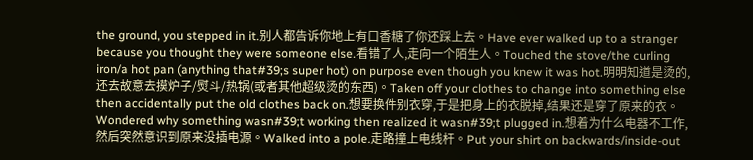the ground, you stepped in it.别人都告诉你地上有口香糖了你还踩上去。Have ever walked up to a stranger because you thought they were someone else.看错了人,走向一个陌生人。Touched the stove/the curling iron/a hot pan (anything that#39;s super hot) on purpose even though you knew it was hot.明明知道是烫的,还去故意去摸炉子/熨斗/热锅(或者其他超级烫的东西)。Taken off your clothes to change into something else then accidentally put the old clothes back on.想要换件别衣穿,于是把身上的衣脱掉,结果还是穿了原来的衣。Wondered why something wasn#39;t working then realized it wasn#39;t plugged in.想着为什么电器不工作,然后突然意识到原来没插电源。Walked into a pole.走路撞上电线杆。Put your shirt on backwards/inside-out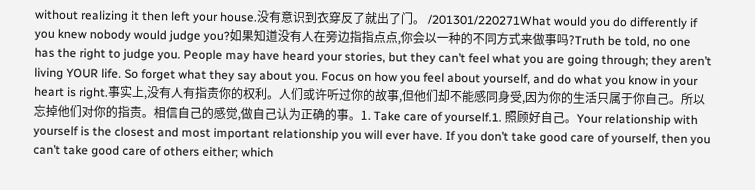without realizing it then left your house.没有意识到衣穿反了就出了门。 /201301/220271What would you do differently if you knew nobody would judge you?如果知道没有人在旁边指指点点,你会以一种的不同方式来做事吗?Truth be told, no one has the right to judge you. People may have heard your stories, but they can’t feel what you are going through; they aren’t living YOUR life. So forget what they say about you. Focus on how you feel about yourself, and do what you know in your heart is right.事实上,没有人有指责你的权利。人们或许听过你的故事,但他们却不能感同身受,因为你的生活只属于你自己。所以忘掉他们对你的指责。相信自己的感觉,做自己认为正确的事。1. Take care of yourself.1. 照顾好自己。Your relationship with yourself is the closest and most important relationship you will ever have. If you don’t take good care of yourself, then you can’t take good care of others either; which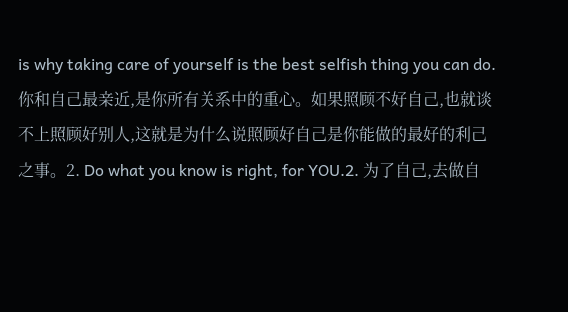is why taking care of yourself is the best selfish thing you can do.你和自己最亲近,是你所有关系中的重心。如果照顾不好自己,也就谈不上照顾好别人,这就是为什么说照顾好自己是你能做的最好的利己之事。2. Do what you know is right, for YOU.2. 为了自己,去做自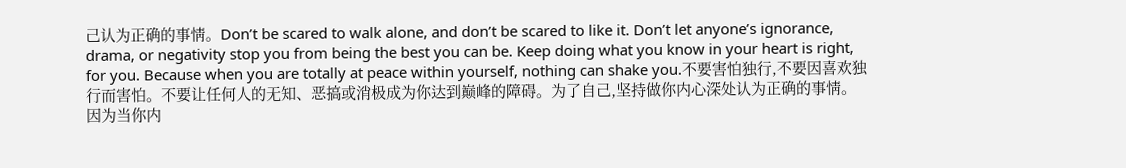己认为正确的事情。Don’t be scared to walk alone, and don’t be scared to like it. Don’t let anyone’s ignorance, drama, or negativity stop you from being the best you can be. Keep doing what you know in your heart is right, for you. Because when you are totally at peace within yourself, nothing can shake you.不要害怕独行,不要因喜欢独行而害怕。不要让任何人的无知、恶搞或消极成为你达到巅峰的障碍。为了自己,坚持做你内心深处认为正确的事情。因为当你内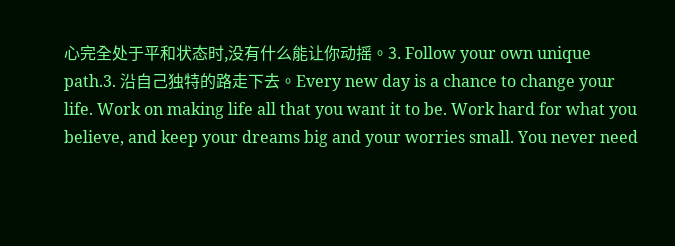心完全处于平和状态时,没有什么能让你动摇。3. Follow your own unique path.3. 沿自己独特的路走下去。Every new day is a chance to change your life. Work on making life all that you want it to be. Work hard for what you believe, and keep your dreams big and your worries small. You never need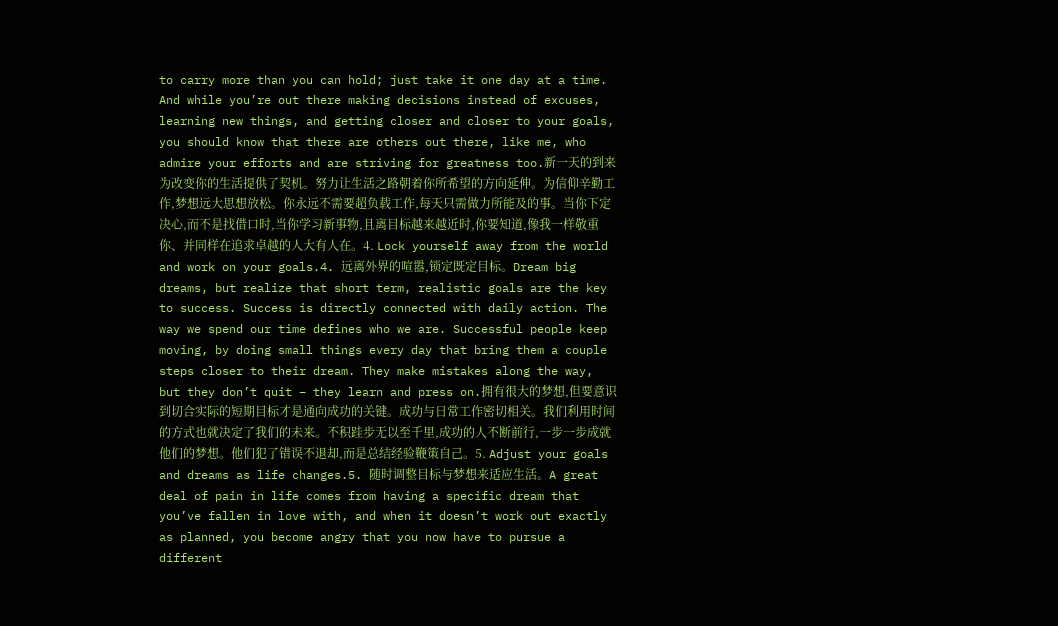to carry more than you can hold; just take it one day at a time. And while you’re out there making decisions instead of excuses, learning new things, and getting closer and closer to your goals, you should know that there are others out there, like me, who admire your efforts and are striving for greatness too.新一天的到来为改变你的生活提供了契机。努力让生活之路朝着你所希望的方向延伸。为信仰辛勤工作,梦想远大思想放松。你永远不需要超负载工作,每天只需做力所能及的事。当你下定决心,而不是找借口时,当你学习新事物,且离目标越来越近时,你要知道,像我一样敬重你、并同样在追求卓越的人大有人在。4. Lock yourself away from the world and work on your goals.4. 远离外界的喧嚣,锁定既定目标。Dream big dreams, but realize that short term, realistic goals are the key to success. Success is directly connected with daily action. The way we spend our time defines who we are. Successful people keep moving, by doing small things every day that bring them a couple steps closer to their dream. They make mistakes along the way, but they don’t quit – they learn and press on.拥有很大的梦想,但要意识到切合实际的短期目标才是通向成功的关键。成功与日常工作密切相关。我们利用时间的方式也就决定了我们的未来。不积跬步无以至千里,成功的人不断前行,一步一步成就他们的梦想。他们犯了错误不退却,而是总结经验鞭策自己。5. Adjust your goals and dreams as life changes.5. 随时调整目标与梦想来适应生活。A great deal of pain in life comes from having a specific dream that you’ve fallen in love with, and when it doesn’t work out exactly as planned, you become angry that you now have to pursue a different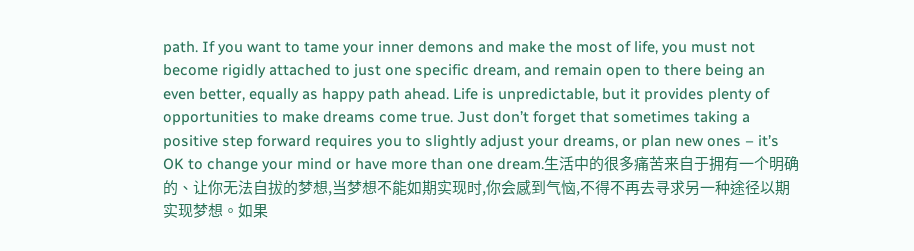path. If you want to tame your inner demons and make the most of life, you must not become rigidly attached to just one specific dream, and remain open to there being an even better, equally as happy path ahead. Life is unpredictable, but it provides plenty of opportunities to make dreams come true. Just don’t forget that sometimes taking a positive step forward requires you to slightly adjust your dreams, or plan new ones – it’s OK to change your mind or have more than one dream.生活中的很多痛苦来自于拥有一个明确的、让你无法自拔的梦想,当梦想不能如期实现时,你会感到气恼,不得不再去寻求另一种途径以期实现梦想。如果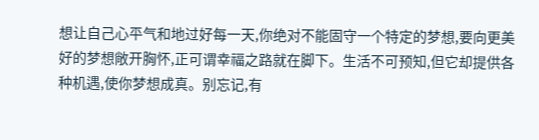想让自己心平气和地过好每一天,你绝对不能固守一个特定的梦想,要向更美好的梦想敞开胸怀,正可谓幸福之路就在脚下。生活不可预知,但它却提供各种机遇,使你梦想成真。别忘记,有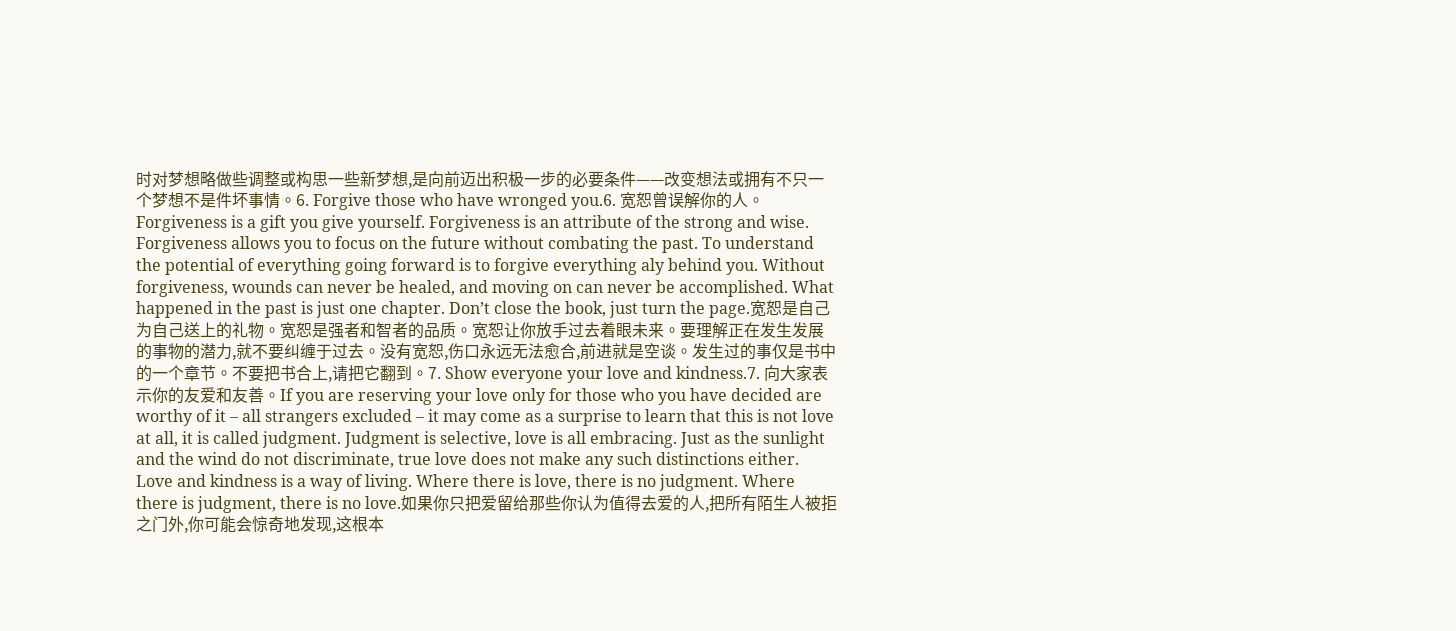时对梦想略做些调整或构思一些新梦想,是向前迈出积极一步的必要条件——改变想法或拥有不只一个梦想不是件坏事情。6. Forgive those who have wronged you.6. 宽恕曾误解你的人。Forgiveness is a gift you give yourself. Forgiveness is an attribute of the strong and wise. Forgiveness allows you to focus on the future without combating the past. To understand the potential of everything going forward is to forgive everything aly behind you. Without forgiveness, wounds can never be healed, and moving on can never be accomplished. What happened in the past is just one chapter. Don’t close the book, just turn the page.宽恕是自己为自己送上的礼物。宽恕是强者和智者的品质。宽恕让你放手过去着眼未来。要理解正在发生发展的事物的潜力,就不要纠缠于过去。没有宽恕,伤口永远无法愈合,前进就是空谈。发生过的事仅是书中的一个章节。不要把书合上,请把它翻到。7. Show everyone your love and kindness.7. 向大家表示你的友爱和友善。If you are reserving your love only for those who you have decided are worthy of it – all strangers excluded – it may come as a surprise to learn that this is not love at all, it is called judgment. Judgment is selective, love is all embracing. Just as the sunlight and the wind do not discriminate, true love does not make any such distinctions either. Love and kindness is a way of living. Where there is love, there is no judgment. Where there is judgment, there is no love.如果你只把爱留给那些你认为值得去爱的人,把所有陌生人被拒之门外,你可能会惊奇地发现,这根本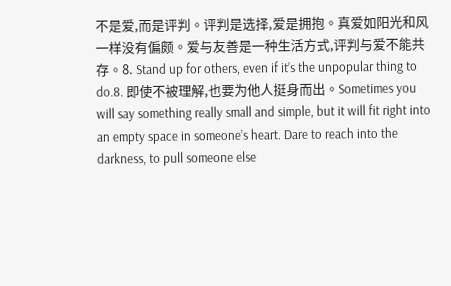不是爱,而是评判。评判是选择,爱是拥抱。真爱如阳光和风一样没有偏颇。爱与友善是一种生活方式,评判与爱不能共存。8. Stand up for others, even if it’s the unpopular thing to do.8. 即使不被理解,也要为他人挺身而出。Sometimes you will say something really small and simple, but it will fit right into an empty space in someone’s heart. Dare to reach into the darkness, to pull someone else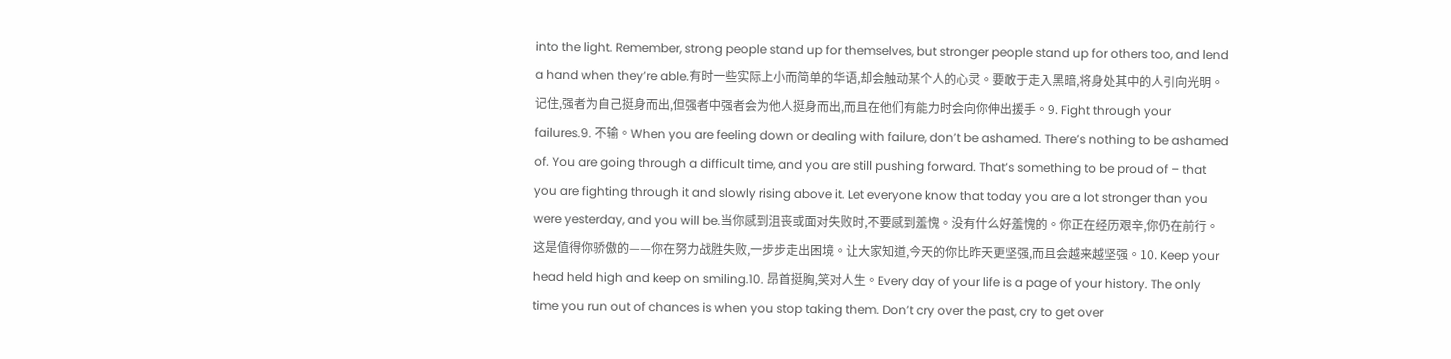into the light. Remember, strong people stand up for themselves, but stronger people stand up for others too, and lend a hand when they’re able.有时一些实际上小而简单的华语,却会触动某个人的心灵。要敢于走入黑暗,将身处其中的人引向光明。记住,强者为自己挺身而出,但强者中强者会为他人挺身而出,而且在他们有能力时会向你伸出援手。9. Fight through your failures.9. 不输。When you are feeling down or dealing with failure, don’t be ashamed. There’s nothing to be ashamed of. You are going through a difficult time, and you are still pushing forward. That’s something to be proud of – that you are fighting through it and slowly rising above it. Let everyone know that today you are a lot stronger than you were yesterday, and you will be.当你感到沮丧或面对失败时,不要感到羞愧。没有什么好羞愧的。你正在经历艰辛,你仍在前行。这是值得你骄傲的——你在努力战胜失败,一步步走出困境。让大家知道,今天的你比昨天更坚强,而且会越来越坚强。10. Keep your head held high and keep on smiling.10. 昂首挺胸,笑对人生。Every day of your life is a page of your history. The only time you run out of chances is when you stop taking them. Don’t cry over the past, cry to get over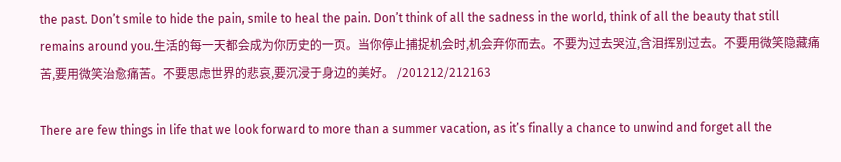the past. Don’t smile to hide the pain, smile to heal the pain. Don’t think of all the sadness in the world, think of all the beauty that still remains around you.生活的每一天都会成为你历史的一页。当你停止捕捉机会时,机会弃你而去。不要为过去哭泣,含泪挥别过去。不要用微笑隐藏痛苦,要用微笑治愈痛苦。不要思虑世界的悲哀,要沉浸于身边的美好。 /201212/212163

There are few things in life that we look forward to more than a summer vacation, as it’s finally a chance to unwind and forget all the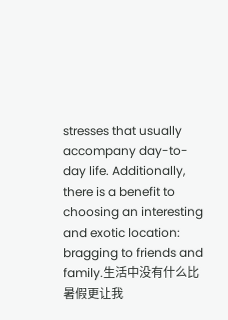stresses that usually accompany day-to-day life. Additionally, there is a benefit to choosing an interesting and exotic location: bragging to friends and family.生活中没有什么比暑假更让我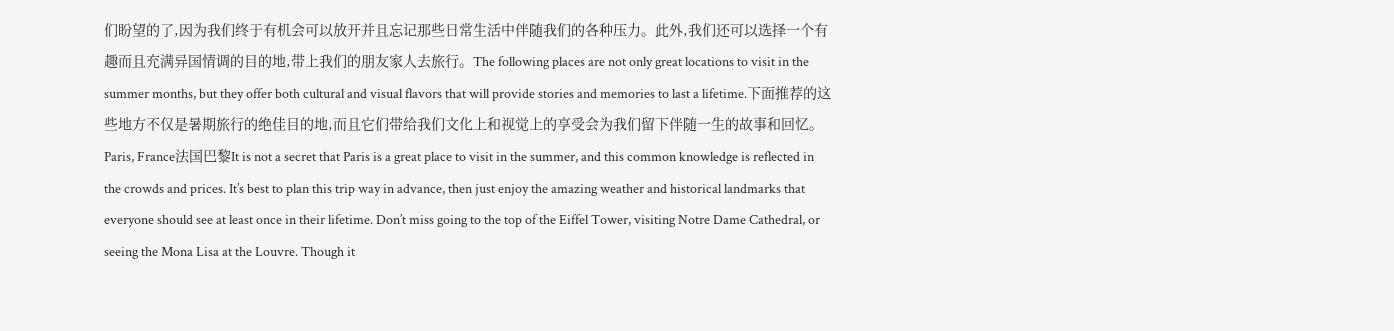们盼望的了,因为我们终于有机会可以放开并且忘记那些日常生活中伴随我们的各种压力。此外,我们还可以选择一个有趣而且充满异国情调的目的地,带上我们的朋友家人去旅行。The following places are not only great locations to visit in the summer months, but they offer both cultural and visual flavors that will provide stories and memories to last a lifetime.下面推荐的这些地方不仅是暑期旅行的绝佳目的地,而且它们带给我们文化上和视觉上的享受会为我们留下伴随一生的故事和回忆。Paris, France法国巴黎It is not a secret that Paris is a great place to visit in the summer, and this common knowledge is reflected in the crowds and prices. It’s best to plan this trip way in advance, then just enjoy the amazing weather and historical landmarks that everyone should see at least once in their lifetime. Don’t miss going to the top of the Eiffel Tower, visiting Notre Dame Cathedral, or seeing the Mona Lisa at the Louvre. Though it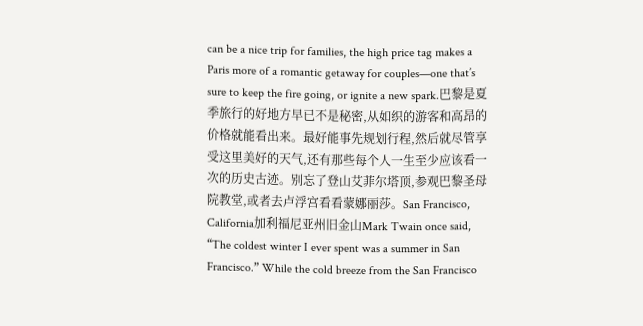can be a nice trip for families, the high price tag makes a Paris more of a romantic getaway for couples—one that’s sure to keep the fire going, or ignite a new spark.巴黎是夏季旅行的好地方早已不是秘密,从如织的游客和高昂的价格就能看出来。最好能事先规划行程,然后就尽管享受这里美好的天气,还有那些每个人一生至少应该看一次的历史古迹。别忘了登山艾菲尔塔顶,参观巴黎圣母院教堂,或者去卢浮宫看看蒙娜丽莎。San Francisco, California加利福尼亚州旧金山Mark Twain once said, “The coldest winter I ever spent was a summer in San Francisco.” While the cold breeze from the San Francisco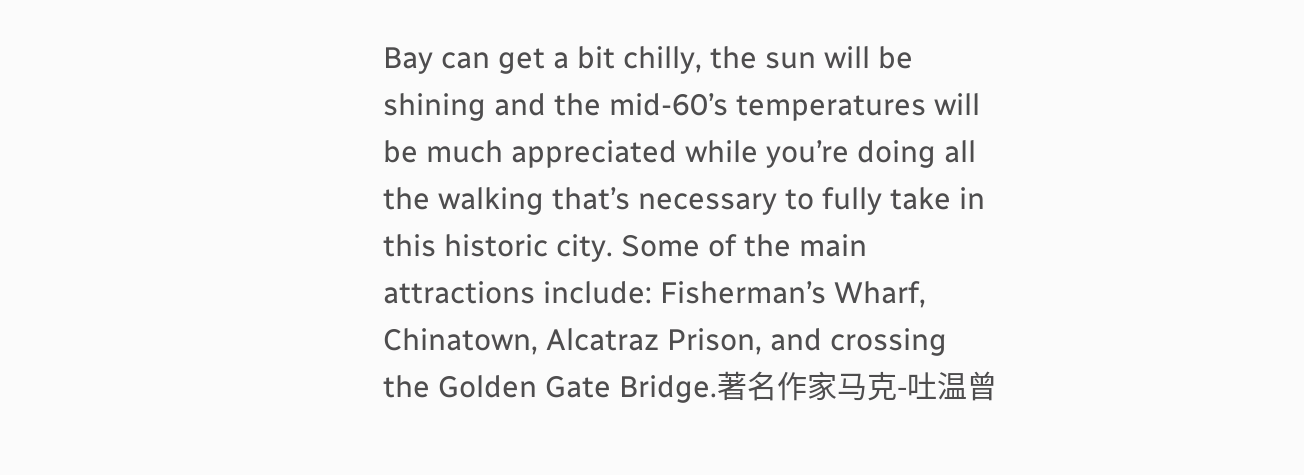Bay can get a bit chilly, the sun will be shining and the mid-60’s temperatures will be much appreciated while you’re doing all the walking that’s necessary to fully take in this historic city. Some of the main attractions include: Fisherman’s Wharf, Chinatown, Alcatraz Prison, and crossing the Golden Gate Bridge.著名作家马克-吐温曾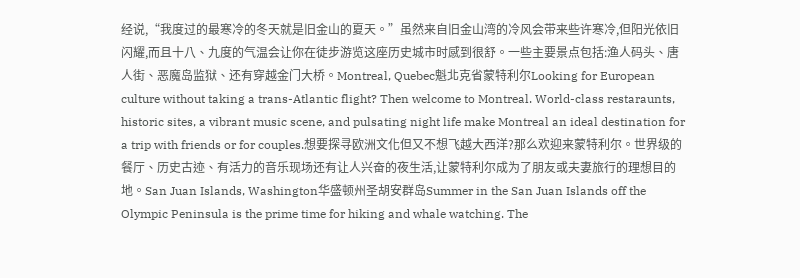经说,“我度过的最寒冷的冬天就是旧金山的夏天。”虽然来自旧金山湾的冷风会带来些许寒冷,但阳光依旧闪耀,而且十八、九度的气温会让你在徒步游览这座历史城市时感到很舒。一些主要景点包括:渔人码头、唐人街、恶魔岛监狱、还有穿越金门大桥。Montreal, Quebec魁北克省蒙特利尔Looking for European culture without taking a trans-Atlantic flight? Then welcome to Montreal. World-class restaraunts, historic sites, a vibrant music scene, and pulsating night life make Montreal an ideal destination for a trip with friends or for couples.想要探寻欧洲文化但又不想飞越大西洋?那么欢迎来蒙特利尔。世界级的餐厅、历史古迹、有活力的音乐现场还有让人兴奋的夜生活,让蒙特利尔成为了朋友或夫妻旅行的理想目的地。San Juan Islands, Washington华盛顿州圣胡安群岛Summer in the San Juan Islands off the Olympic Peninsula is the prime time for hiking and whale watching. The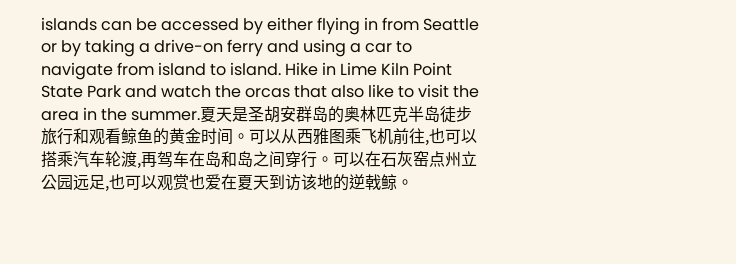islands can be accessed by either flying in from Seattle or by taking a drive-on ferry and using a car to navigate from island to island. Hike in Lime Kiln Point State Park and watch the orcas that also like to visit the area in the summer.夏天是圣胡安群岛的奥林匹克半岛徒步旅行和观看鲸鱼的黄金时间。可以从西雅图乘飞机前往,也可以搭乘汽车轮渡,再驾车在岛和岛之间穿行。可以在石灰窑点州立公园远足,也可以观赏也爱在夏天到访该地的逆戟鲸。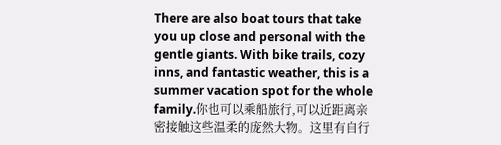There are also boat tours that take you up close and personal with the gentle giants. With bike trails, cozy inns, and fantastic weather, this is a summer vacation spot for the whole family.你也可以乘船旅行,可以近距离亲密接触这些温柔的庞然大物。这里有自行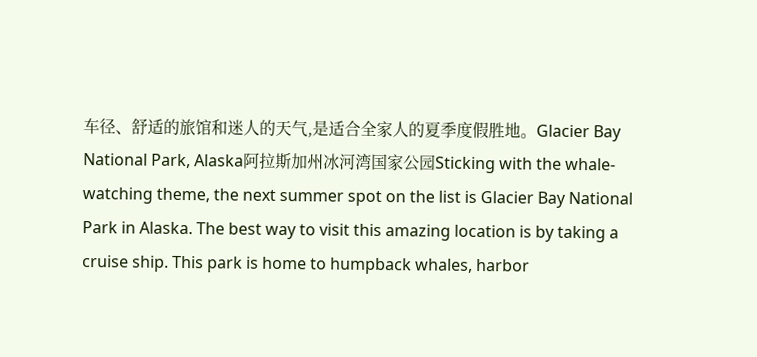车径、舒适的旅馆和迷人的天气,是适合全家人的夏季度假胜地。Glacier Bay National Park, Alaska阿拉斯加州冰河湾国家公园Sticking with the whale-watching theme, the next summer spot on the list is Glacier Bay National Park in Alaska. The best way to visit this amazing location is by taking a cruise ship. This park is home to humpback whales, harbor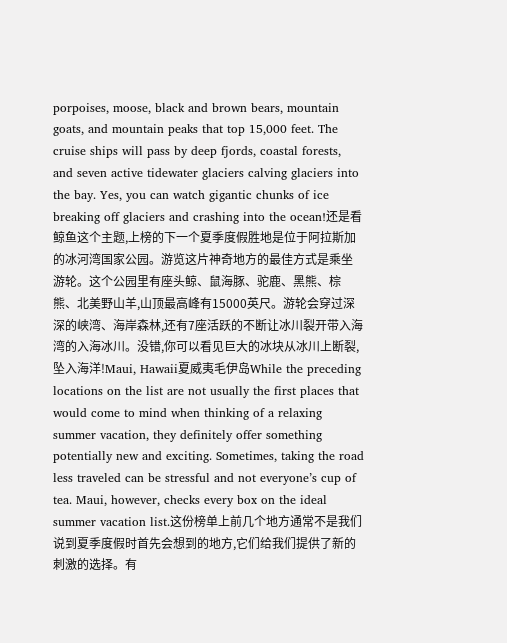porpoises, moose, black and brown bears, mountain goats, and mountain peaks that top 15,000 feet. The cruise ships will pass by deep fjords, coastal forests, and seven active tidewater glaciers calving glaciers into the bay. Yes, you can watch gigantic chunks of ice breaking off glaciers and crashing into the ocean!还是看鲸鱼这个主题,上榜的下一个夏季度假胜地是位于阿拉斯加的冰河湾国家公园。游览这片神奇地方的最佳方式是乘坐游轮。这个公园里有座头鲸、鼠海豚、驼鹿、黑熊、棕熊、北美野山羊,山顶最高峰有15000英尺。游轮会穿过深深的峡湾、海岸森林,还有7座活跃的不断让冰川裂开带入海湾的入海冰川。没错,你可以看见巨大的冰块从冰川上断裂,坠入海洋!Maui, Hawaii夏威夷毛伊岛While the preceding locations on the list are not usually the first places that would come to mind when thinking of a relaxing summer vacation, they definitely offer something potentially new and exciting. Sometimes, taking the road less traveled can be stressful and not everyone’s cup of tea. Maui, however, checks every box on the ideal summer vacation list.这份榜单上前几个地方通常不是我们说到夏季度假时首先会想到的地方,它们给我们提供了新的刺激的选择。有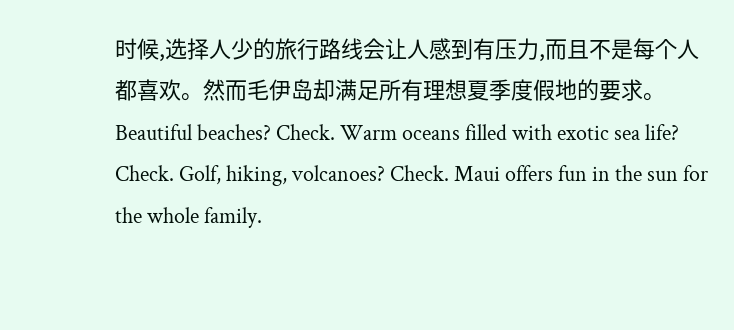时候,选择人少的旅行路线会让人感到有压力,而且不是每个人都喜欢。然而毛伊岛却满足所有理想夏季度假地的要求。Beautiful beaches? Check. Warm oceans filled with exotic sea life? Check. Golf, hiking, volcanoes? Check. Maui offers fun in the sun for the whole family.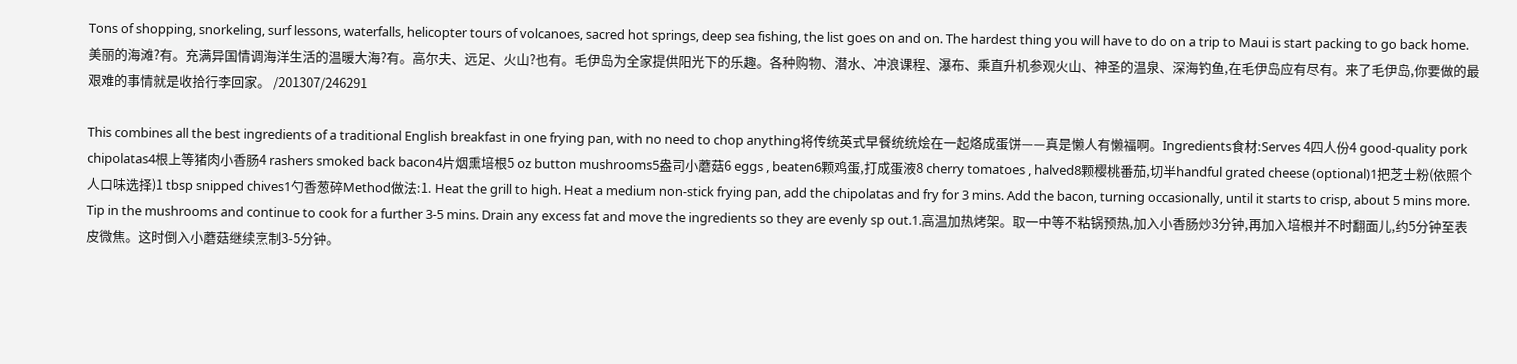Tons of shopping, snorkeling, surf lessons, waterfalls, helicopter tours of volcanoes, sacred hot springs, deep sea fishing, the list goes on and on. The hardest thing you will have to do on a trip to Maui is start packing to go back home.美丽的海滩?有。充满异国情调海洋生活的温暖大海?有。高尔夫、远足、火山?也有。毛伊岛为全家提供阳光下的乐趣。各种购物、潜水、冲浪课程、瀑布、乘直升机参观火山、神圣的温泉、深海钓鱼,在毛伊岛应有尽有。来了毛伊岛,你要做的最艰难的事情就是收拾行李回家。 /201307/246291

This combines all the best ingredients of a traditional English breakfast in one frying pan, with no need to chop anything将传统英式早餐统统烩在一起烙成蛋饼——真是懒人有懒福啊。Ingredients食材:Serves 4四人份4 good-quality pork chipolatas4根上等猪肉小香肠4 rashers smoked back bacon4片烟熏培根5 oz button mushrooms5盎司小蘑菇6 eggs , beaten6颗鸡蛋,打成蛋液8 cherry tomatoes , halved8颗樱桃番茄,切半handful grated cheese (optional)1把芝士粉(依照个人口味选择)1 tbsp snipped chives1勺香葱碎Method做法:1. Heat the grill to high. Heat a medium non-stick frying pan, add the chipolatas and fry for 3 mins. Add the bacon, turning occasionally, until it starts to crisp, about 5 mins more. Tip in the mushrooms and continue to cook for a further 3-5 mins. Drain any excess fat and move the ingredients so they are evenly sp out.1.高温加热烤架。取一中等不粘锅预热,加入小香肠炒3分钟,再加入培根并不时翻面儿,约5分钟至表皮微焦。这时倒入小蘑菇继续烹制3-5分钟。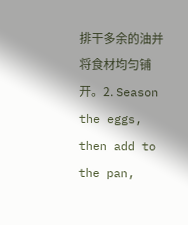排干多余的油并将食材均匀铺开。2. Season the eggs, then add to the pan,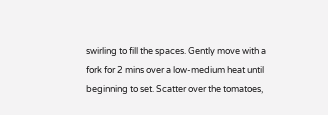swirling to fill the spaces. Gently move with a fork for 2 mins over a low-medium heat until beginning to set. Scatter over the tomatoes,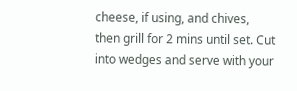cheese, if using, and chives, then grill for 2 mins until set. Cut into wedges and serve with your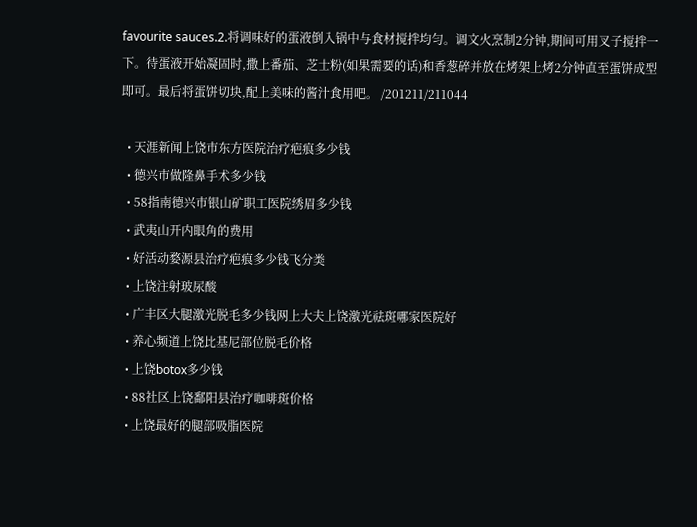favourite sauces.2.将调味好的蛋液倒入锅中与食材搅拌均匀。调文火烹制2分钟,期间可用叉子搅拌一下。待蛋液开始凝固时,撒上番茄、芝士粉(如果需要的话)和香葱碎并放在烤架上烤2分钟直至蛋饼成型即可。最后将蛋饼切块,配上美味的酱汁食用吧。 /201211/211044

  • 天涯新闻上饶市东方医院治疗疤痕多少钱
  • 德兴市做隆鼻手术多少钱
  • 58指南德兴市银山矿职工医院绣眉多少钱
  • 武夷山开内眼角的费用
  • 好活动婺源县治疗疤痕多少钱飞分类
  • 上饶注射玻尿酸
  • 广丰区大腿激光脱毛多少钱网上大夫上饶激光祛斑哪家医院好
  • 养心频道上饶比基尼部位脱毛价格
  • 上饶botox多少钱
  • 88社区上饶鄱阳县治疗咖啡斑价格
  • 上饶最好的腿部吸脂医院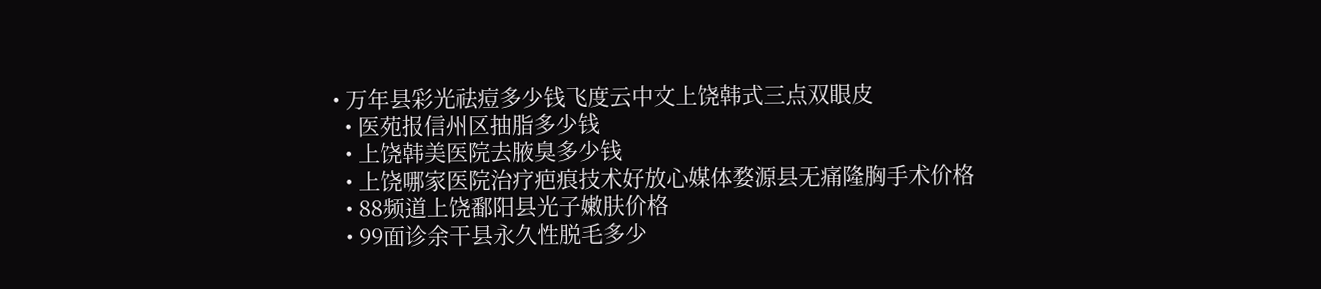• 万年县彩光祛痘多少钱飞度云中文上饶韩式三点双眼皮
  • 医苑报信州区抽脂多少钱
  • 上饶韩美医院去腋臭多少钱
  • 上饶哪家医院治疗疤痕技术好放心媒体婺源县无痛隆胸手术价格
  • 88频道上饶鄱阳县光子嫩肤价格
  • 99面诊余干县永久性脱毛多少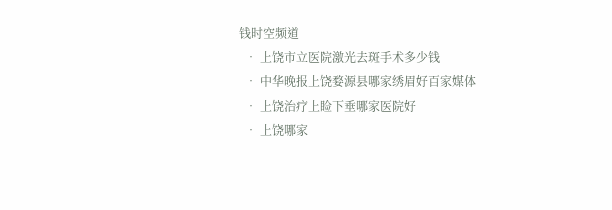钱时空频道
  • 上饶市立医院激光去斑手术多少钱
  • 中华晚报上饶婺源县哪家绣眉好百家媒体
  • 上饶治疗上睑下垂哪家医院好
  • 上饶哪家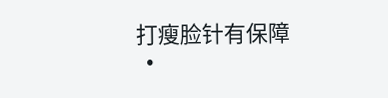打瘦脸针有保障
  •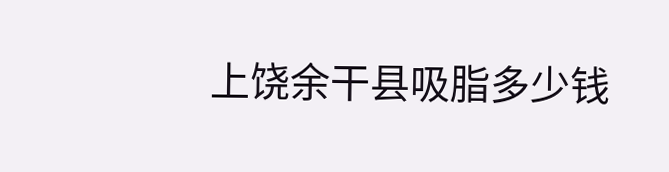上饶余干县吸脂多少钱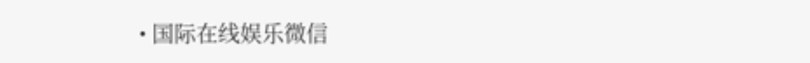• 国际在线娱乐微信